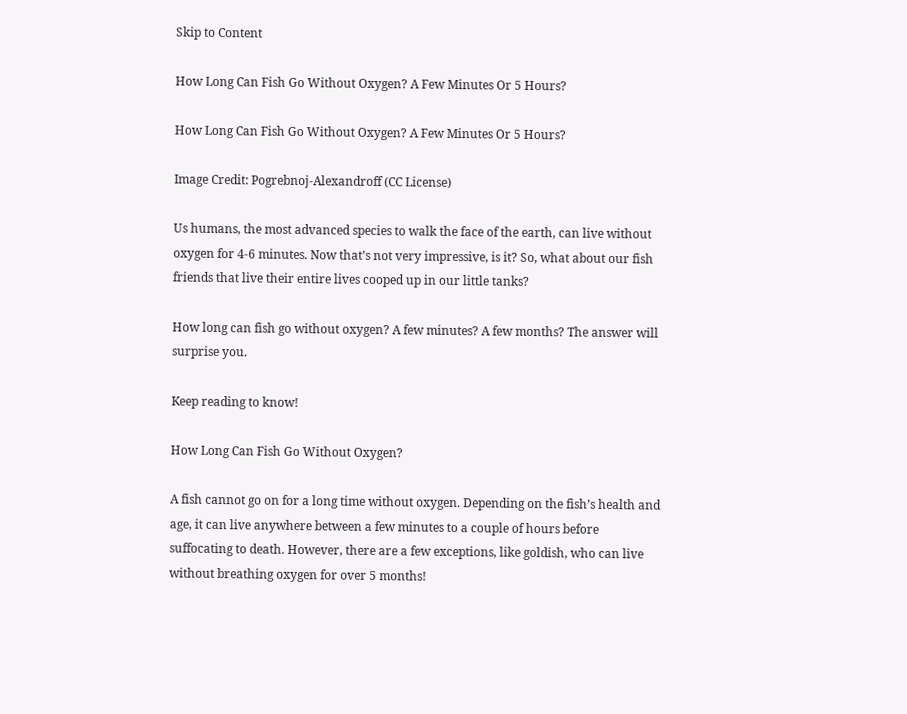Skip to Content

How Long Can Fish Go Without Oxygen? A Few Minutes Or 5 Hours?

How Long Can Fish Go Without Oxygen? A Few Minutes Or 5 Hours?

Image Credit: Pogrebnoj-Alexandroff (CC License)

Us humans, the most advanced species to walk the face of the earth, can live without oxygen for 4-6 minutes. Now that’s not very impressive, is it? So, what about our fish friends that live their entire lives cooped up in our little tanks?

How long can fish go without oxygen? A few minutes? A few months? The answer will surprise you.

Keep reading to know!

How Long Can Fish Go Without Oxygen?

A fish cannot go on for a long time without oxygen. Depending on the fish’s health and age, it can live anywhere between a few minutes to a couple of hours before suffocating to death. However, there are a few exceptions, like goldish, who can live without breathing oxygen for over 5 months!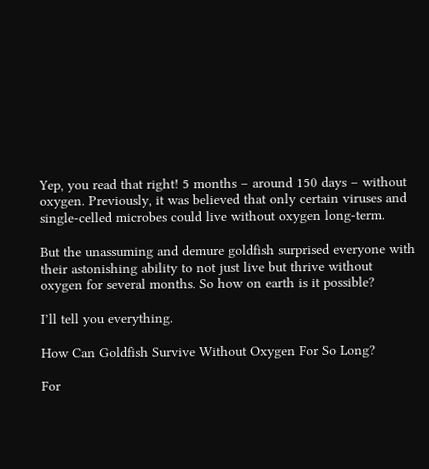Yep, you read that right! 5 months – around 150 days – without oxygen. Previously, it was believed that only certain viruses and single-celled microbes could live without oxygen long-term.

But the unassuming and demure goldfish surprised everyone with their astonishing ability to not just live but thrive without oxygen for several months. So how on earth is it possible?

I’ll tell you everything.

How Can Goldfish Survive Without Oxygen For So Long?

For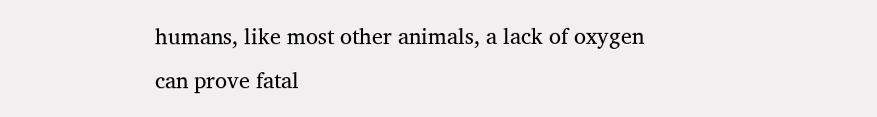humans, like most other animals, a lack of oxygen can prove fatal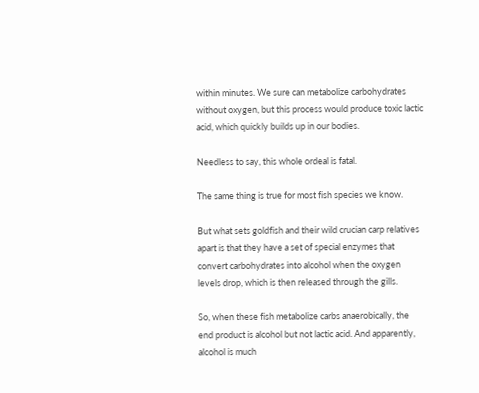within minutes. We sure can metabolize carbohydrates without oxygen, but this process would produce toxic lactic acid, which quickly builds up in our bodies.

Needless to say, this whole ordeal is fatal.

The same thing is true for most fish species we know.

But what sets goldfish and their wild crucian carp relatives apart is that they have a set of special enzymes that convert carbohydrates into alcohol when the oxygen levels drop, which is then released through the gills.

So, when these fish metabolize carbs anaerobically, the end product is alcohol but not lactic acid. And apparently, alcohol is much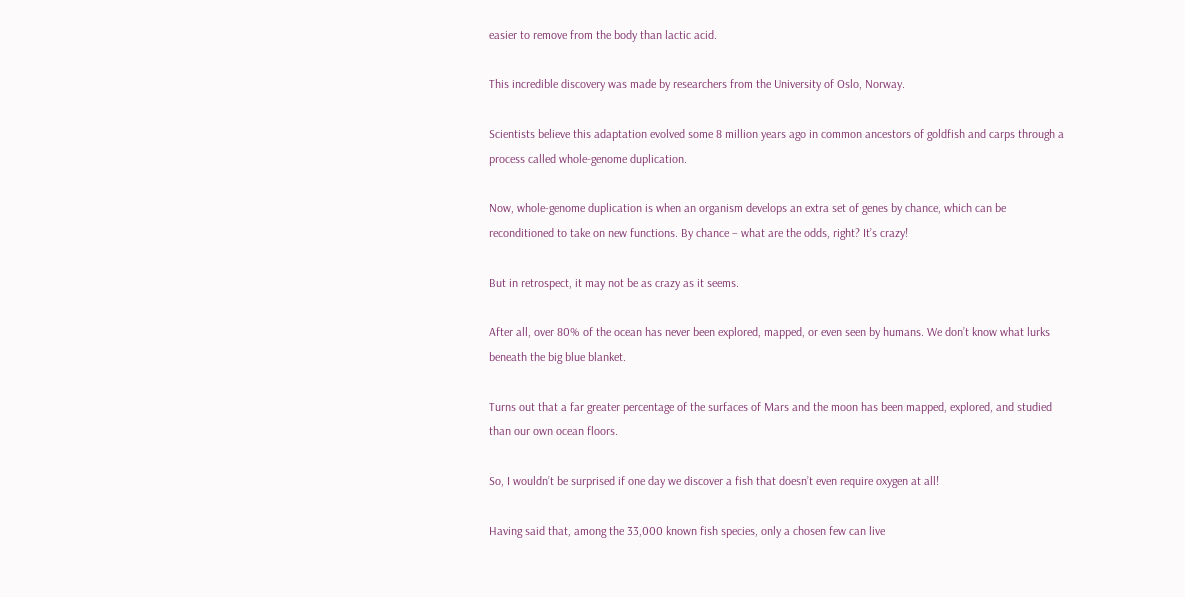easier to remove from the body than lactic acid.

This incredible discovery was made by researchers from the University of Oslo, Norway.

Scientists believe this adaptation evolved some 8 million years ago in common ancestors of goldfish and carps through a process called whole-genome duplication.

Now, whole-genome duplication is when an organism develops an extra set of genes by chance, which can be reconditioned to take on new functions. By chance – what are the odds, right? It’s crazy!

But in retrospect, it may not be as crazy as it seems.

After all, over 80% of the ocean has never been explored, mapped, or even seen by humans. We don’t know what lurks beneath the big blue blanket.

Turns out that a far greater percentage of the surfaces of Mars and the moon has been mapped, explored, and studied than our own ocean floors.

So, I wouldn’t be surprised if one day we discover a fish that doesn’t even require oxygen at all!

Having said that, among the 33,000 known fish species, only a chosen few can live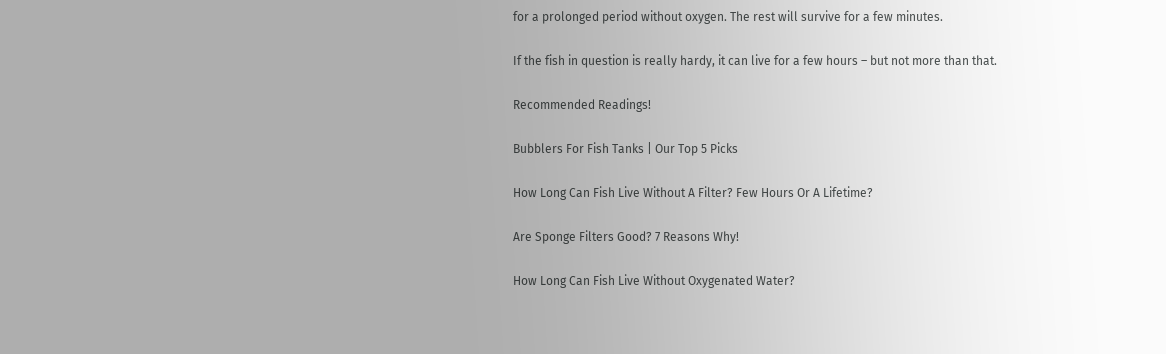for a prolonged period without oxygen. The rest will survive for a few minutes.

If the fish in question is really hardy, it can live for a few hours – but not more than that.

Recommended Readings!

Bubblers For Fish Tanks | Our Top 5 Picks

How Long Can Fish Live Without A Filter? Few Hours Or A Lifetime?

Are Sponge Filters Good? 7 Reasons Why!

How Long Can Fish Live Without Oxygenated Water?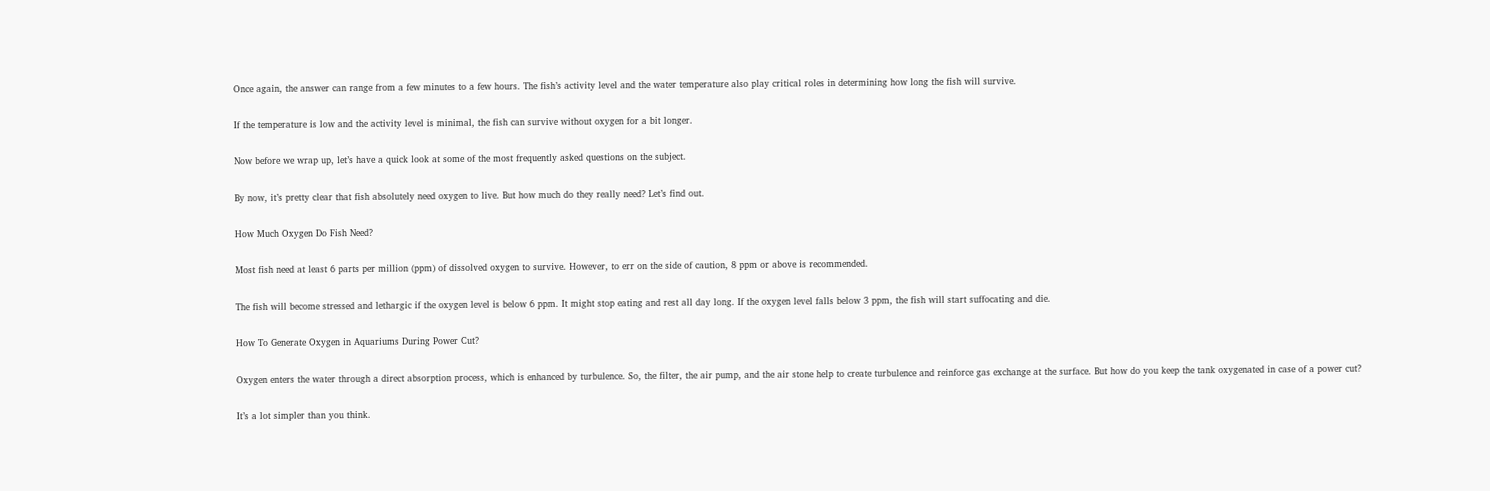Once again, the answer can range from a few minutes to a few hours. The fish’s activity level and the water temperature also play critical roles in determining how long the fish will survive.

If the temperature is low and the activity level is minimal, the fish can survive without oxygen for a bit longer.

Now before we wrap up, let’s have a quick look at some of the most frequently asked questions on the subject.

By now, it’s pretty clear that fish absolutely need oxygen to live. But how much do they really need? Let’s find out.

How Much Oxygen Do Fish Need?

Most fish need at least 6 parts per million (ppm) of dissolved oxygen to survive. However, to err on the side of caution, 8 ppm or above is recommended.

The fish will become stressed and lethargic if the oxygen level is below 6 ppm. It might stop eating and rest all day long. If the oxygen level falls below 3 ppm, the fish will start suffocating and die.

How To Generate Oxygen in Aquariums During Power Cut?

Oxygen enters the water through a direct absorption process, which is enhanced by turbulence. So, the filter, the air pump, and the air stone help to create turbulence and reinforce gas exchange at the surface. But how do you keep the tank oxygenated in case of a power cut?

It’s a lot simpler than you think.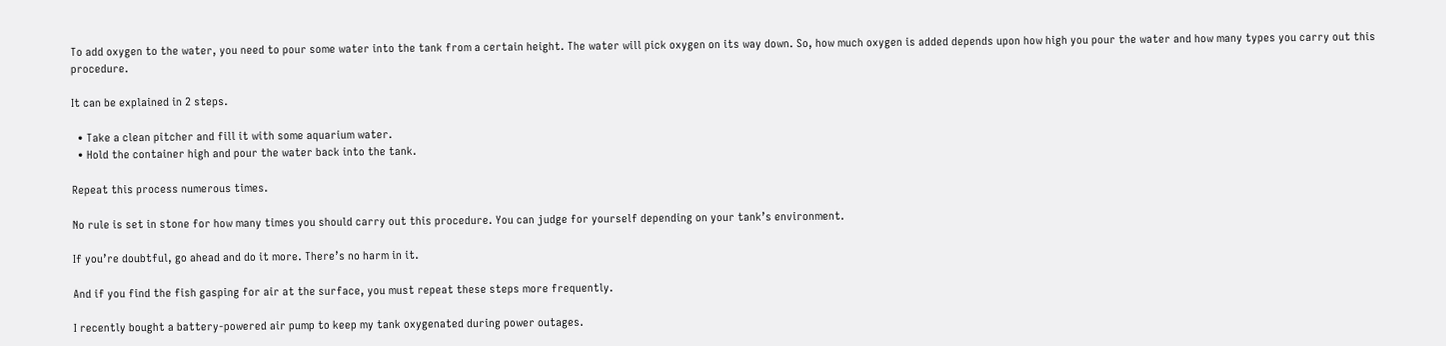To add oxygen to the water, you need to pour some water into the tank from a certain height. The water will pick oxygen on its way down. So, how much oxygen is added depends upon how high you pour the water and how many types you carry out this procedure.

It can be explained in 2 steps.

  • Take a clean pitcher and fill it with some aquarium water.
  • Hold the container high and pour the water back into the tank.

Repeat this process numerous times.

No rule is set in stone for how many times you should carry out this procedure. You can judge for yourself depending on your tank’s environment.

If you’re doubtful, go ahead and do it more. There’s no harm in it.

And if you find the fish gasping for air at the surface, you must repeat these steps more frequently.

I recently bought a battery-powered air pump to keep my tank oxygenated during power outages.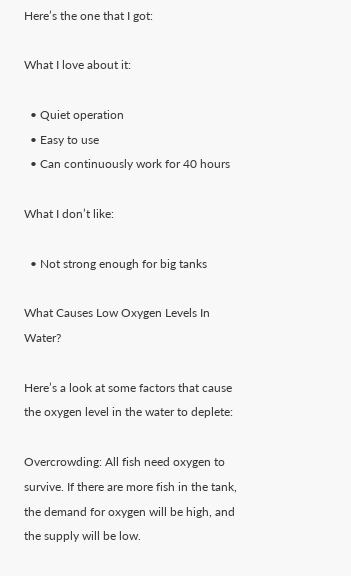Here’s the one that I got:

What I love about it:

  • Quiet operation
  • Easy to use
  • Can continuously work for 40 hours

What I don’t like:

  • Not strong enough for big tanks

What Causes Low Oxygen Levels In Water?

Here’s a look at some factors that cause the oxygen level in the water to deplete:

Overcrowding: All fish need oxygen to survive. If there are more fish in the tank, the demand for oxygen will be high, and the supply will be low.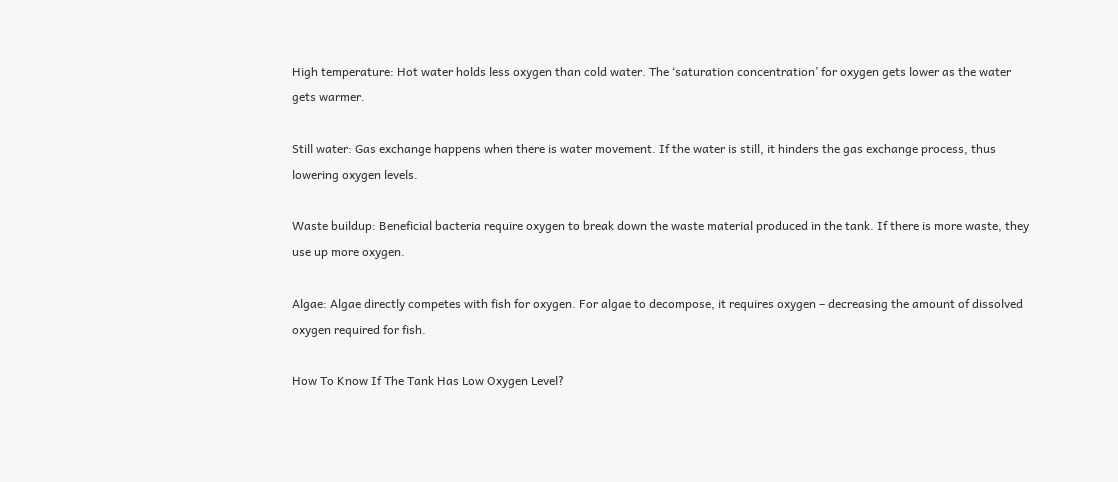High temperature: Hot water holds less oxygen than cold water. The ‘saturation concentration’ for oxygen gets lower as the water gets warmer.

Still water: Gas exchange happens when there is water movement. If the water is still, it hinders the gas exchange process, thus lowering oxygen levels.

Waste buildup: Beneficial bacteria require oxygen to break down the waste material produced in the tank. If there is more waste, they use up more oxygen.

Algae: Algae directly competes with fish for oxygen. For algae to decompose, it requires oxygen – decreasing the amount of dissolved oxygen required for fish.

How To Know If The Tank Has Low Oxygen Level?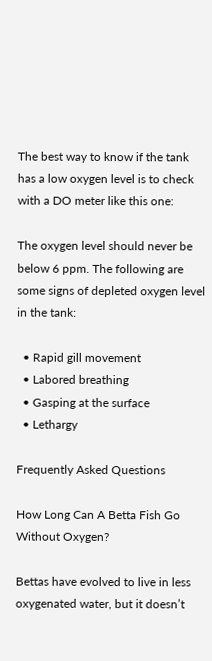The best way to know if the tank has a low oxygen level is to check with a DO meter like this one:

The oxygen level should never be below 6 ppm. The following are some signs of depleted oxygen level in the tank:

  • Rapid gill movement
  • Labored breathing
  • Gasping at the surface
  • Lethargy

Frequently Asked Questions

How Long Can A Betta Fish Go Without Oxygen?

Bettas have evolved to live in less oxygenated water, but it doesn’t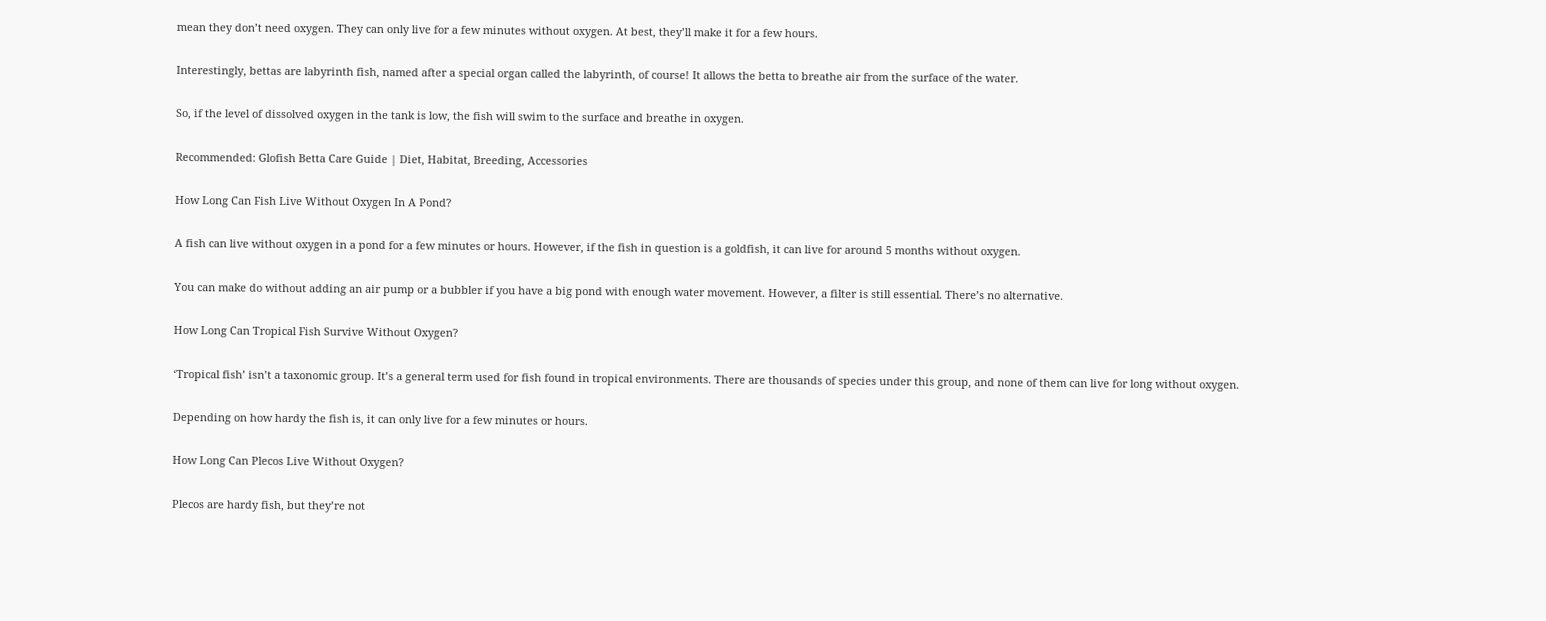mean they don’t need oxygen. They can only live for a few minutes without oxygen. At best, they’ll make it for a few hours.

Interestingly, bettas are labyrinth fish, named after a special organ called the labyrinth, of course! It allows the betta to breathe air from the surface of the water.

So, if the level of dissolved oxygen in the tank is low, the fish will swim to the surface and breathe in oxygen.

Recommended: Glofish Betta Care Guide | Diet, Habitat, Breeding, Accessories

How Long Can Fish Live Without Oxygen In A Pond?

A fish can live without oxygen in a pond for a few minutes or hours. However, if the fish in question is a goldfish, it can live for around 5 months without oxygen.

You can make do without adding an air pump or a bubbler if you have a big pond with enough water movement. However, a filter is still essential. There’s no alternative.

How Long Can Tropical Fish Survive Without Oxygen?

‘Tropical fish’ isn’t a taxonomic group. It’s a general term used for fish found in tropical environments. There are thousands of species under this group, and none of them can live for long without oxygen.

Depending on how hardy the fish is, it can only live for a few minutes or hours.

How Long Can Plecos Live Without Oxygen?

Plecos are hardy fish, but they’re not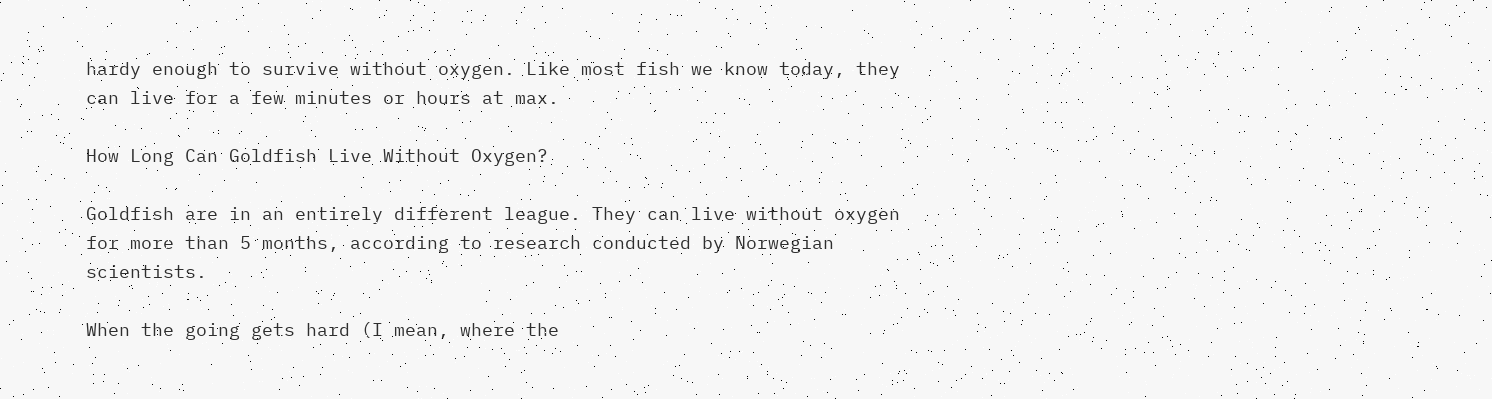hardy enough to survive without oxygen. Like most fish we know today, they can live for a few minutes or hours at max.

How Long Can Goldfish Live Without Oxygen?

Goldfish are in an entirely different league. They can live without oxygen for more than 5 months, according to research conducted by Norwegian scientists.

When the going gets hard (I mean, where the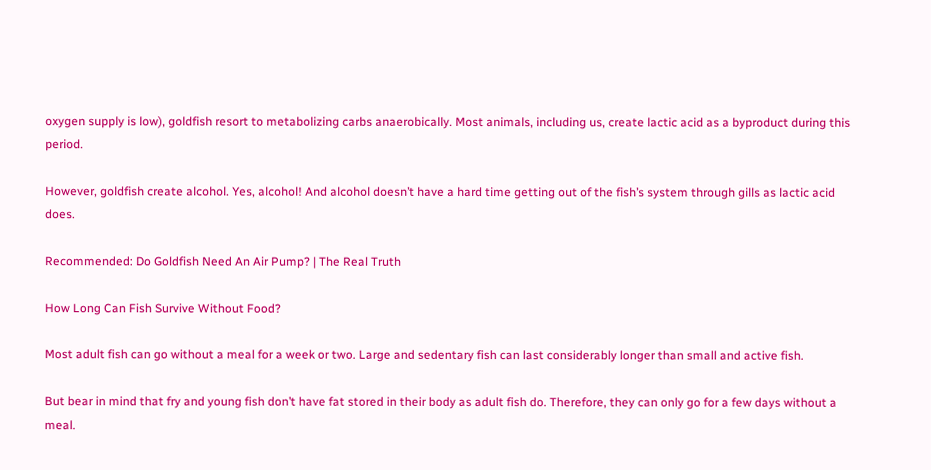oxygen supply is low), goldfish resort to metabolizing carbs anaerobically. Most animals, including us, create lactic acid as a byproduct during this period.

However, goldfish create alcohol. Yes, alcohol! And alcohol doesn’t have a hard time getting out of the fish’s system through gills as lactic acid does.

Recommended: Do Goldfish Need An Air Pump? | The Real Truth

How Long Can Fish Survive Without Food?

Most adult fish can go without a meal for a week or two. Large and sedentary fish can last considerably longer than small and active fish.

But bear in mind that fry and young fish don’t have fat stored in their body as adult fish do. Therefore, they can only go for a few days without a meal.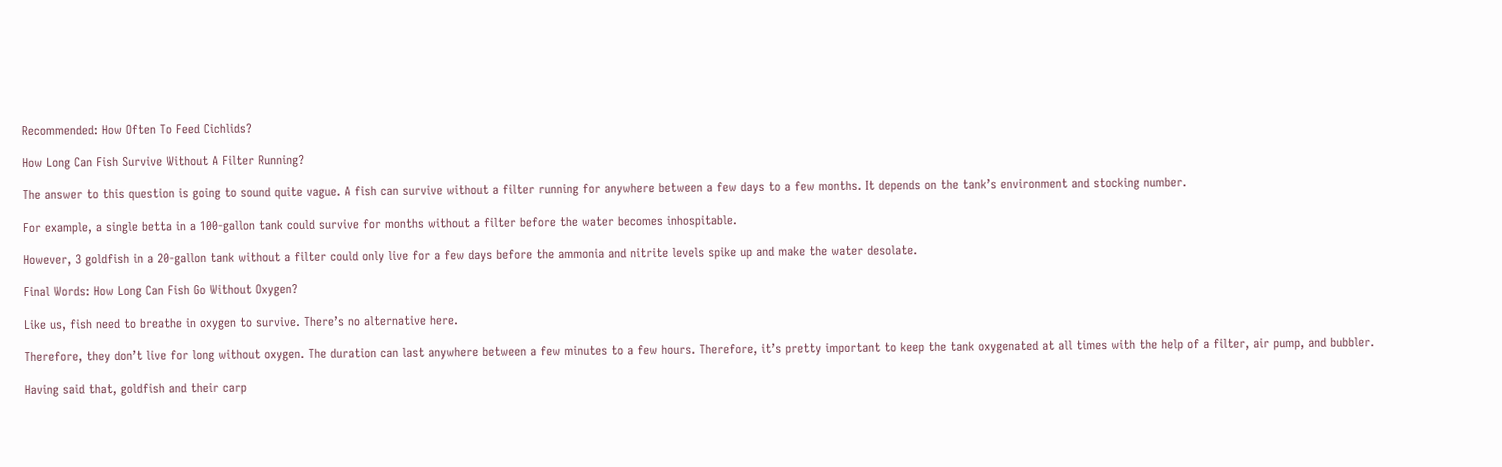Recommended: How Often To Feed Cichlids?

How Long Can Fish Survive Without A Filter Running?

The answer to this question is going to sound quite vague. A fish can survive without a filter running for anywhere between a few days to a few months. It depends on the tank’s environment and stocking number.

For example, a single betta in a 100-gallon tank could survive for months without a filter before the water becomes inhospitable.

However, 3 goldfish in a 20-gallon tank without a filter could only live for a few days before the ammonia and nitrite levels spike up and make the water desolate.

Final Words: How Long Can Fish Go Without Oxygen?

Like us, fish need to breathe in oxygen to survive. There’s no alternative here.

Therefore, they don’t live for long without oxygen. The duration can last anywhere between a few minutes to a few hours. Therefore, it’s pretty important to keep the tank oxygenated at all times with the help of a filter, air pump, and bubbler.

Having said that, goldfish and their carp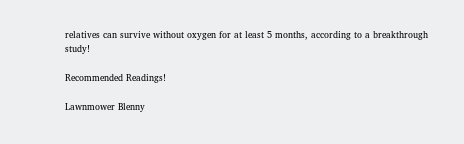relatives can survive without oxygen for at least 5 months, according to a breakthrough study!

Recommended Readings!

Lawnmower Blenny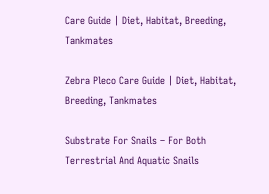Care Guide | Diet, Habitat, Breeding, Tankmates

Zebra Pleco Care Guide | Diet, Habitat, Breeding, Tankmates

Substrate For Snails – For Both Terrestrial And Aquatic Snails